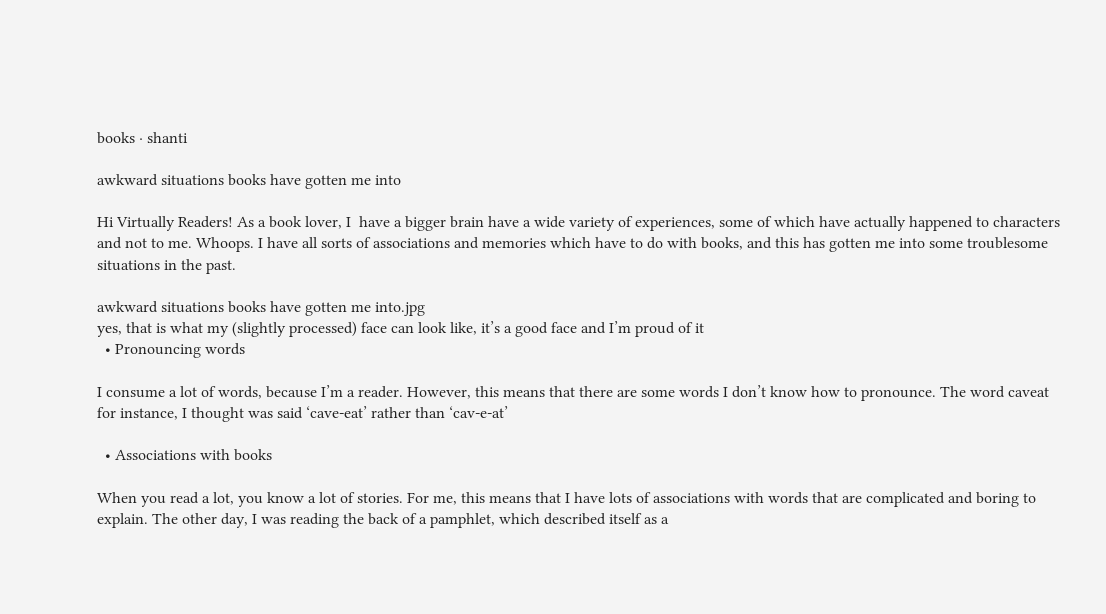books · shanti

awkward situations books have gotten me into

Hi Virtually Readers! As a book lover, I  have a bigger brain have a wide variety of experiences, some of which have actually happened to characters and not to me. Whoops. I have all sorts of associations and memories which have to do with books, and this has gotten me into some troublesome situations in the past.

awkward situations books have gotten me into.jpg
yes, that is what my (slightly processed) face can look like, it’s a good face and I’m proud of it
  • Pronouncing words

I consume a lot of words, because I’m a reader. However, this means that there are some words I don’t know how to pronounce. The word caveat for instance, I thought was said ‘cave-eat’ rather than ‘cav-e-at’

  • Associations with books

When you read a lot, you know a lot of stories. For me, this means that I have lots of associations with words that are complicated and boring to explain. The other day, I was reading the back of a pamphlet, which described itself as a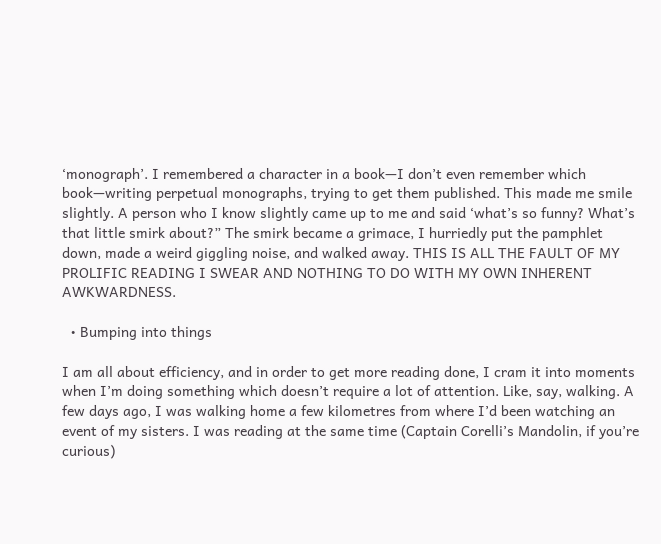‘monograph’. I remembered a character in a book—I don’t even remember which book—writing perpetual monographs, trying to get them published. This made me smile slightly. A person who I know slightly came up to me and said ‘what’s so funny? What’s that little smirk about?” The smirk became a grimace, I hurriedly put the pamphlet down, made a weird giggling noise, and walked away. THIS IS ALL THE FAULT OF MY PROLIFIC READING I SWEAR AND NOTHING TO DO WITH MY OWN INHERENT AWKWARDNESS.

  • Bumping into things

I am all about efficiency, and in order to get more reading done, I cram it into moments when I’m doing something which doesn’t require a lot of attention. Like, say, walking. A few days ago, I was walking home a few kilometres from where I’d been watching an event of my sisters. I was reading at the same time (Captain Corelli’s Mandolin, if you’re curious)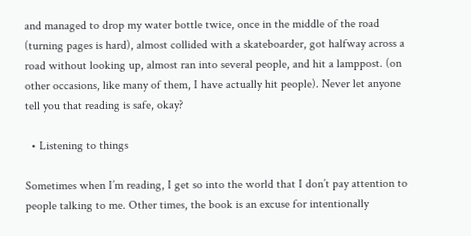and managed to drop my water bottle twice, once in the middle of the road (turning pages is hard), almost collided with a skateboarder, got halfway across a road without looking up, almost ran into several people, and hit a lamppost. (on other occasions, like many of them, I have actually hit people). Never let anyone tell you that reading is safe, okay?

  • Listening to things

Sometimes when I’m reading, I get so into the world that I don’t pay attention to people talking to me. Other times, the book is an excuse for intentionally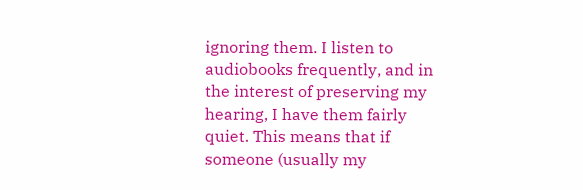ignoring them. I listen to audiobooks frequently, and in the interest of preserving my hearing, I have them fairly quiet. This means that if someone (usually my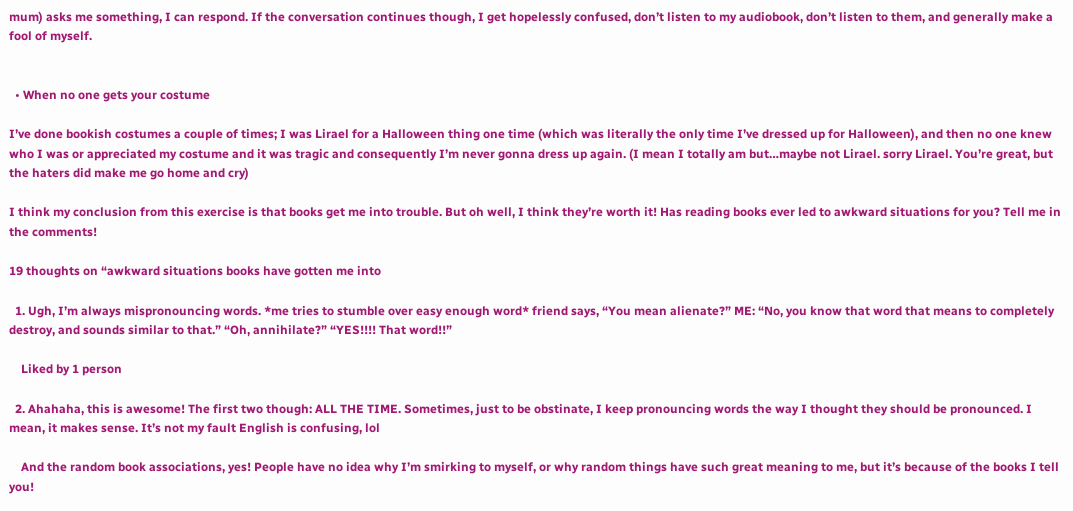mum) asks me something, I can respond. If the conversation continues though, I get hopelessly confused, don’t listen to my audiobook, don’t listen to them, and generally make a fool of myself.


  • When no one gets your costume

I’ve done bookish costumes a couple of times; I was Lirael for a Halloween thing one time (which was literally the only time I’ve dressed up for Halloween), and then no one knew who I was or appreciated my costume and it was tragic and consequently I’m never gonna dress up again. (I mean I totally am but…maybe not Lirael. sorry Lirael. You’re great, but the haters did make me go home and cry)

I think my conclusion from this exercise is that books get me into trouble. But oh well, I think they’re worth it! Has reading books ever led to awkward situations for you? Tell me in the comments!

19 thoughts on “awkward situations books have gotten me into

  1. Ugh, I’m always mispronouncing words. *me tries to stumble over easy enough word* friend says, “You mean alienate?” ME: “No, you know that word that means to completely destroy, and sounds similar to that.” “Oh, annihilate?” “YES!!!! That word!!”

    Liked by 1 person

  2. Ahahaha, this is awesome! The first two though: ALL THE TIME. Sometimes, just to be obstinate, I keep pronouncing words the way I thought they should be pronounced. I mean, it makes sense. It’s not my fault English is confusing, lol

    And the random book associations, yes! People have no idea why I’m smirking to myself, or why random things have such great meaning to me, but it’s because of the books I tell you!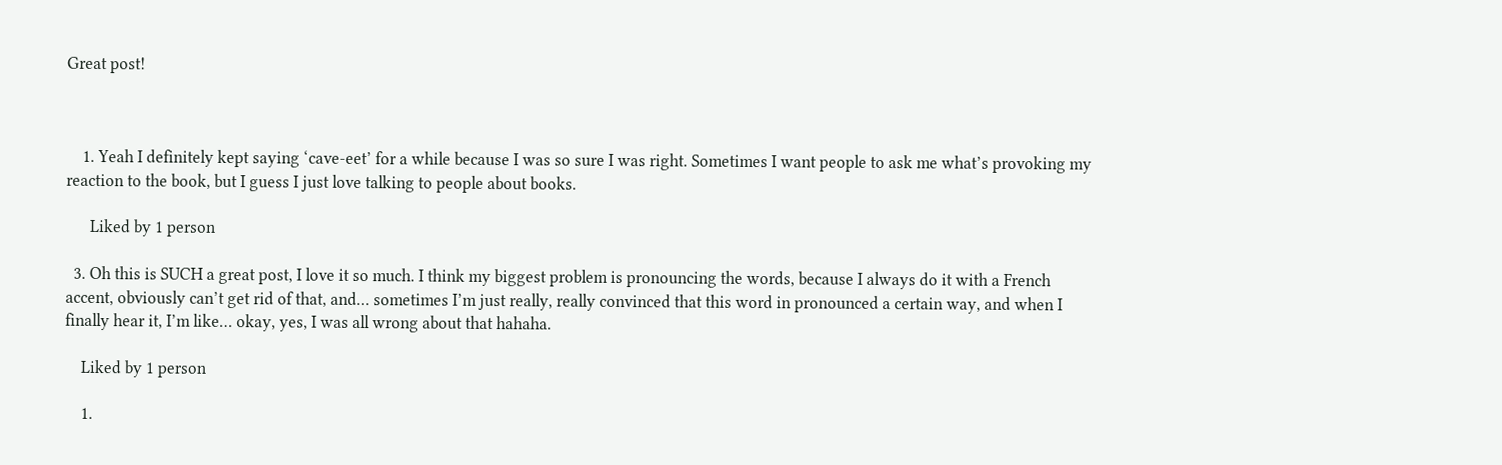Great post!



    1. Yeah I definitely kept saying ‘cave-eet’ for a while because I was so sure I was right. Sometimes I want people to ask me what’s provoking my reaction to the book, but I guess I just love talking to people about books.

      Liked by 1 person

  3. Oh this is SUCH a great post, I love it so much. I think my biggest problem is pronouncing the words, because I always do it with a French accent, obviously can’t get rid of that, and… sometimes I’m just really, really convinced that this word in pronounced a certain way, and when I finally hear it, I’m like… okay, yes, I was all wrong about that hahaha.

    Liked by 1 person

    1.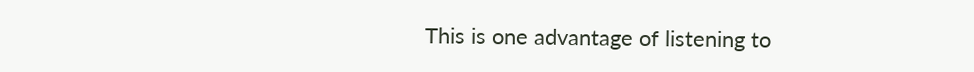This is one advantage of listening to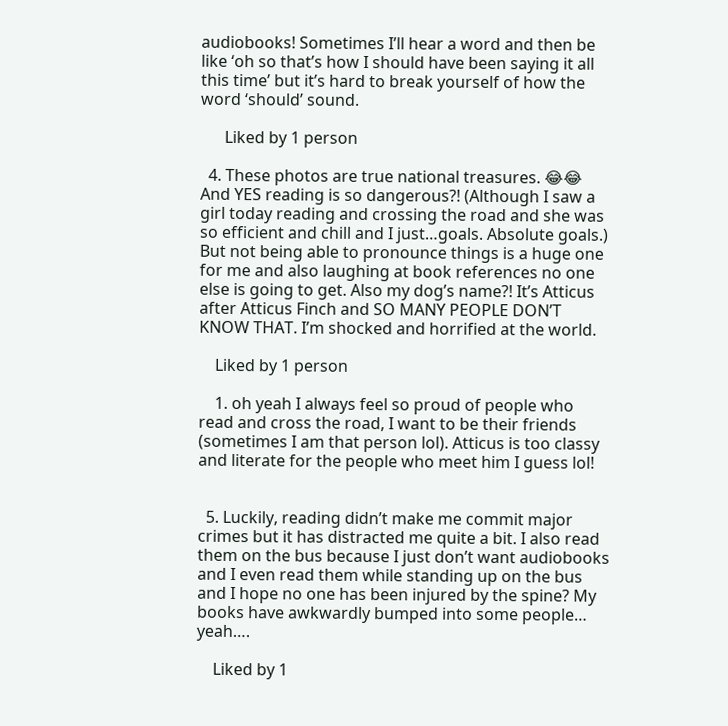audiobooks! Sometimes I’ll hear a word and then be like ‘oh so that’s how I should have been saying it all this time’ but it’s hard to break yourself of how the word ‘should’ sound.

      Liked by 1 person

  4. These photos are true national treasures. 😂😂 And YES reading is so dangerous?! (Although I saw a girl today reading and crossing the road and she was so efficient and chill and I just…goals. Absolute goals.) But not being able to pronounce things is a huge one for me and also laughing at book references no one else is going to get. Also my dog’s name?! It’s Atticus after Atticus Finch and SO MANY PEOPLE DON’T KNOW THAT. I’m shocked and horrified at the world.

    Liked by 1 person

    1. oh yeah I always feel so proud of people who read and cross the road, I want to be their friends (sometimes I am that person lol). Atticus is too classy and literate for the people who meet him I guess lol!


  5. Luckily, reading didn’t make me commit major crimes but it has distracted me quite a bit. I also read them on the bus because I just don’t want audiobooks and I even read them while standing up on the bus and I hope no one has been injured by the spine? My books have awkwardly bumped into some people… yeah….

    Liked by 1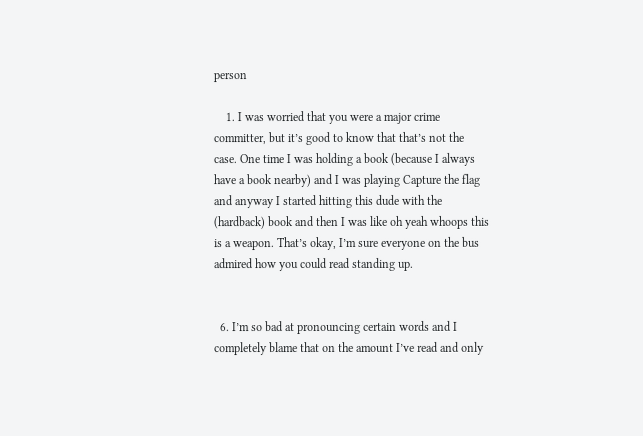person

    1. I was worried that you were a major crime committer, but it’s good to know that that’s not the case. One time I was holding a book (because I always have a book nearby) and I was playing Capture the flag and anyway I started hitting this dude with the (hardback) book and then I was like oh yeah whoops this is a weapon. That’s okay, I’m sure everyone on the bus admired how you could read standing up.


  6. I’m so bad at pronouncing certain words and I completely blame that on the amount I’ve read and only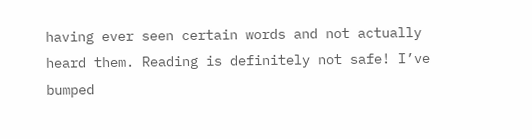having ever seen certain words and not actually heard them. Reading is definitely not safe! I’ve bumped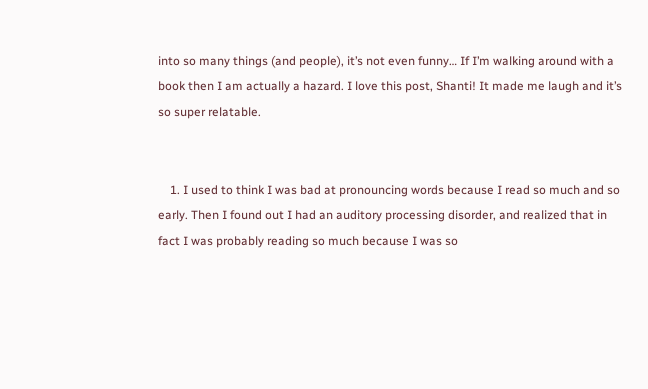into so many things (and people), it’s not even funny… If I’m walking around with a book then I am actually a hazard. I love this post, Shanti! It made me laugh and it’s so super relatable.


    1. I used to think I was bad at pronouncing words because I read so much and so early. Then I found out I had an auditory processing disorder, and realized that in fact I was probably reading so much because I was so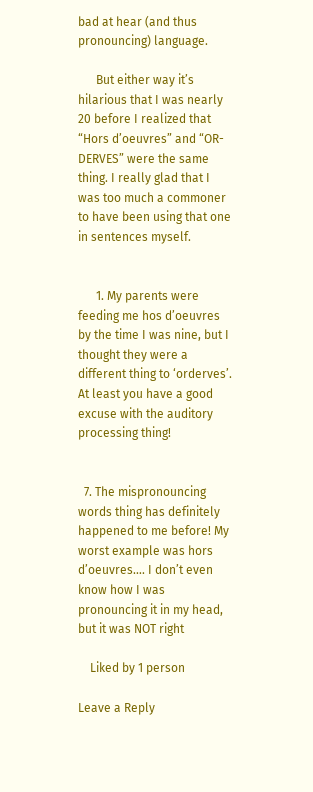bad at hear (and thus pronouncing) language.

      But either way it’s hilarious that I was nearly 20 before I realized that “Hors d’oeuvres” and “OR-DERVES” were the same thing. I really glad that I was too much a commoner to have been using that one in sentences myself.


      1. My parents were feeding me hos d’oeuvres by the time I was nine, but I thought they were a different thing to ‘orderves’. At least you have a good excuse with the auditory processing thing!


  7. The mispronouncing words thing has definitely happened to me before! My worst example was hors d’oeuvres…. I don’t even know how I was pronouncing it in my head, but it was NOT right

    Liked by 1 person

Leave a Reply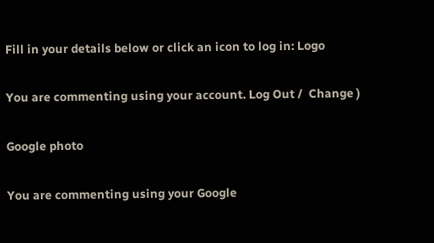Fill in your details below or click an icon to log in: Logo

You are commenting using your account. Log Out /  Change )

Google photo

You are commenting using your Google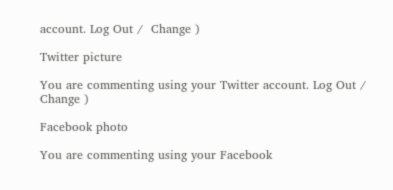account. Log Out /  Change )

Twitter picture

You are commenting using your Twitter account. Log Out /  Change )

Facebook photo

You are commenting using your Facebook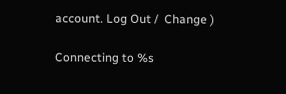account. Log Out /  Change )

Connecting to %s